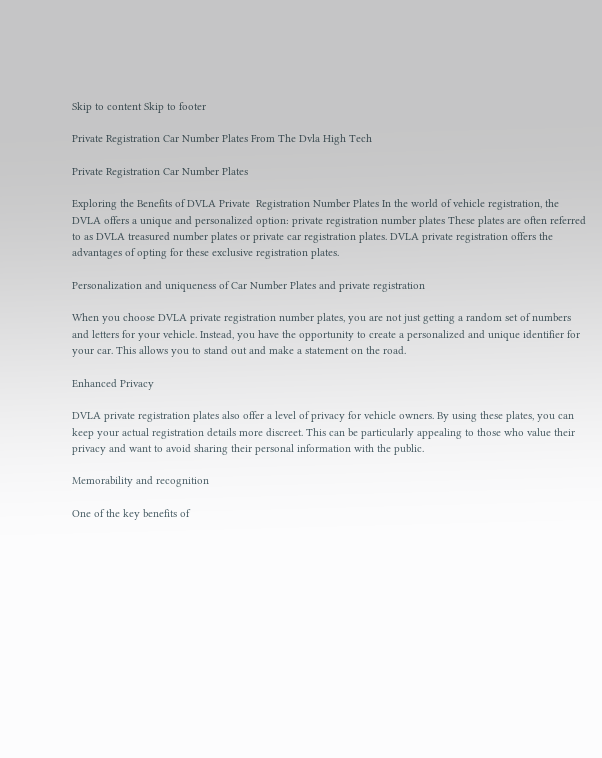Skip to content Skip to footer

Private Registration Car Number Plates From The Dvla High Tech

Private Registration Car Number Plates

Exploring the Benefits of DVLA Private  Registration Number Plates In the world of vehicle registration, the DVLA offers a unique and personalized option: private registration number plates These plates are often referred to as DVLA treasured number plates or private car registration plates. DVLA private registration offers the advantages of opting for these exclusive registration plates.

Personalization and uniqueness of Car Number Plates and private registration

When you choose DVLA private registration number plates, you are not just getting a random set of numbers and letters for your vehicle. Instead, you have the opportunity to create a personalized and unique identifier for your car. This allows you to stand out and make a statement on the road.

Enhanced Privacy

DVLA private registration plates also offer a level of privacy for vehicle owners. By using these plates, you can keep your actual registration details more discreet. This can be particularly appealing to those who value their privacy and want to avoid sharing their personal information with the public.

Memorability and recognition

One of the key benefits of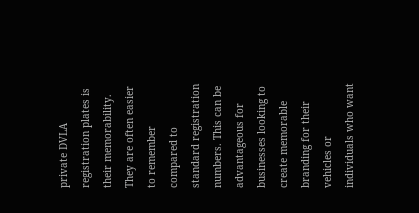private DVLA registration plates is their memorability. They are often easier to remember compared to standard registration numbers. This can be advantageous for businesses looking to create memorable branding for their vehicles or individuals who want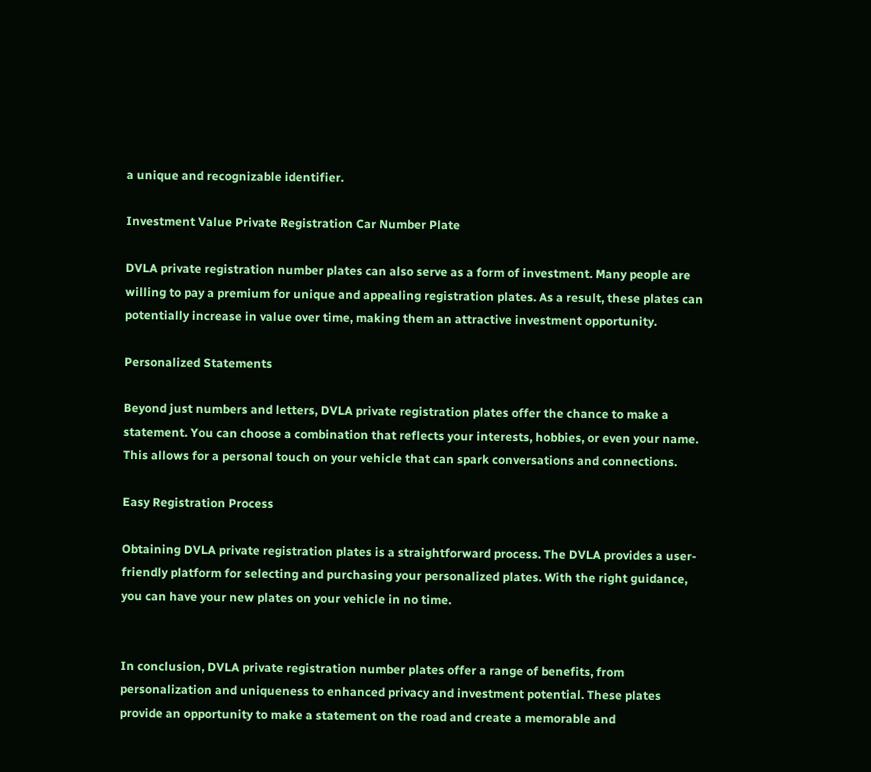a unique and recognizable identifier.

Investment Value Private Registration Car Number Plate

DVLA private registration number plates can also serve as a form of investment. Many people are willing to pay a premium for unique and appealing registration plates. As a result, these plates can potentially increase in value over time, making them an attractive investment opportunity.

Personalized Statements

Beyond just numbers and letters, DVLA private registration plates offer the chance to make a statement. You can choose a combination that reflects your interests, hobbies, or even your name. This allows for a personal touch on your vehicle that can spark conversations and connections.

Easy Registration Process

Obtaining DVLA private registration plates is a straightforward process. The DVLA provides a user-friendly platform for selecting and purchasing your personalized plates. With the right guidance, you can have your new plates on your vehicle in no time.


In conclusion, DVLA private registration number plates offer a range of benefits, from personalization and uniqueness to enhanced privacy and investment potential. These plates provide an opportunity to make a statement on the road and create a memorable and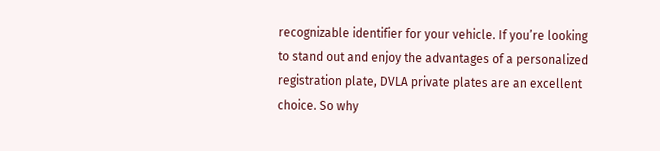recognizable identifier for your vehicle. If you’re looking to stand out and enjoy the advantages of a personalized registration plate, DVLA private plates are an excellent choice. So why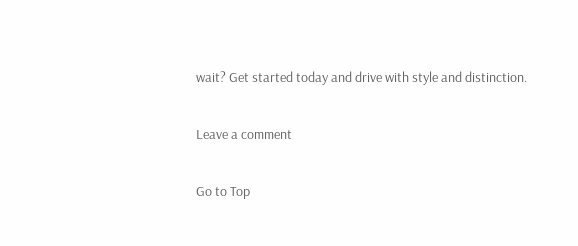wait? Get started today and drive with style and distinction.

Leave a comment

Go to Top